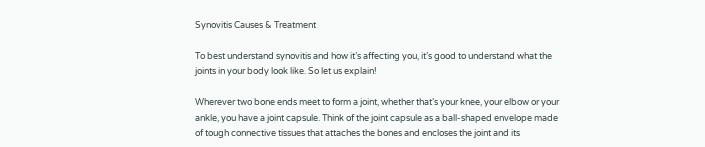Synovitis Causes & Treatment

To best understand synovitis and how it’s affecting you, it’s good to understand what the joints in your body look like. So let us explain!

Wherever two bone ends meet to form a joint, whether that’s your knee, your elbow or your ankle, you have a joint capsule. Think of the joint capsule as a ball-shaped envelope made of tough connective tissues that attaches the bones and encloses the joint and its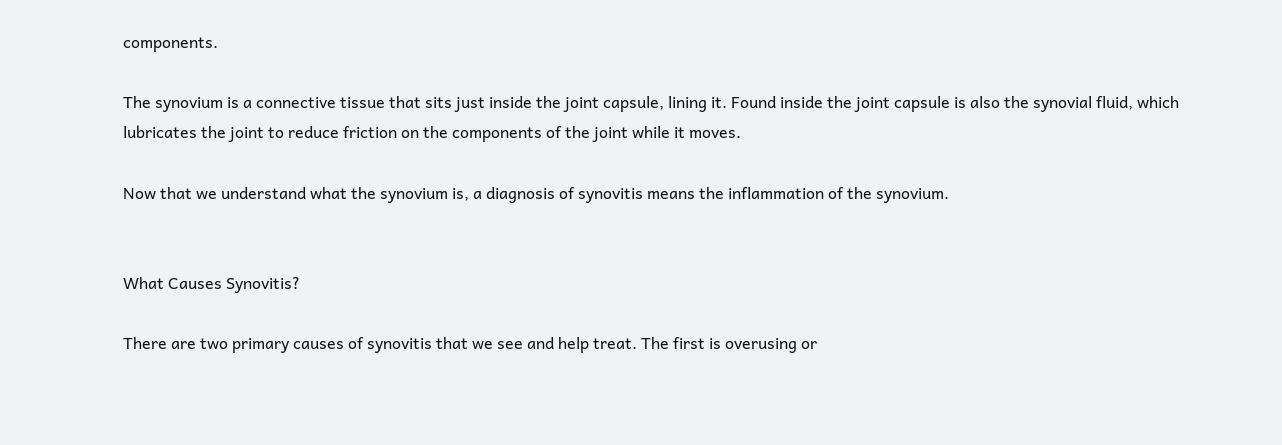components.

The synovium is a connective tissue that sits just inside the joint capsule, lining it. Found inside the joint capsule is also the synovial fluid, which lubricates the joint to reduce friction on the components of the joint while it moves.

Now that we understand what the synovium is, a diagnosis of synovitis means the inflammation of the synovium.


What Causes Synovitis?

There are two primary causes of synovitis that we see and help treat. The first is overusing or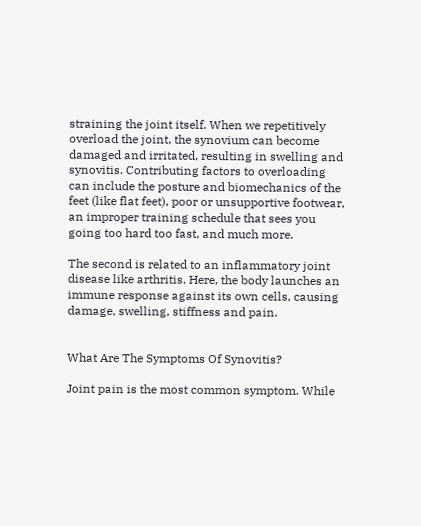straining the joint itself. When we repetitively overload the joint, the synovium can become damaged and irritated, resulting in swelling and synovitis. Contributing factors to overloading can include the posture and biomechanics of the feet (like flat feet), poor or unsupportive footwear, an improper training schedule that sees you going too hard too fast, and much more.

The second is related to an inflammatory joint disease like arthritis. Here, the body launches an immune response against its own cells, causing damage, swelling, stiffness and pain.


What Are The Symptoms Of Synovitis?

Joint pain is the most common symptom. While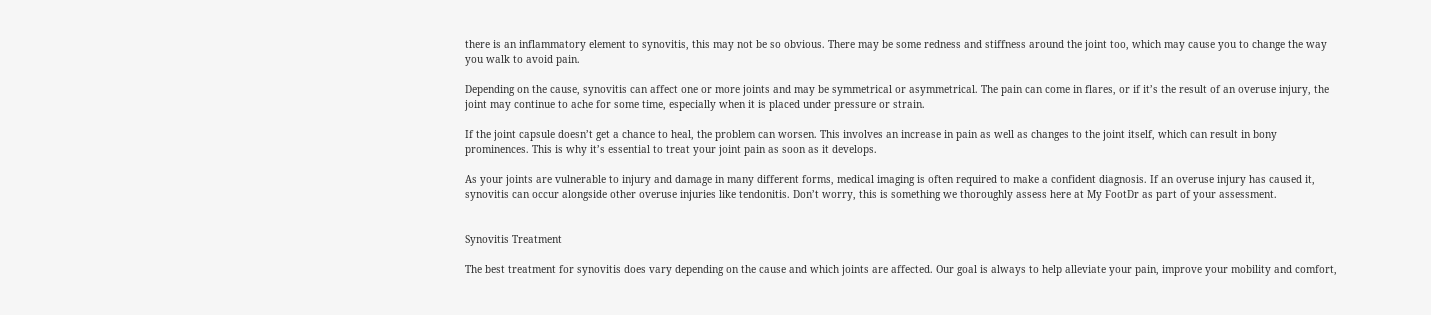there is an inflammatory element to synovitis, this may not be so obvious. There may be some redness and stiffness around the joint too, which may cause you to change the way you walk to avoid pain.

Depending on the cause, synovitis can affect one or more joints and may be symmetrical or asymmetrical. The pain can come in flares, or if it’s the result of an overuse injury, the joint may continue to ache for some time, especially when it is placed under pressure or strain.

If the joint capsule doesn’t get a chance to heal, the problem can worsen. This involves an increase in pain as well as changes to the joint itself, which can result in bony prominences. This is why it’s essential to treat your joint pain as soon as it develops.

As your joints are vulnerable to injury and damage in many different forms, medical imaging is often required to make a confident diagnosis. If an overuse injury has caused it, synovitis can occur alongside other overuse injuries like tendonitis. Don’t worry, this is something we thoroughly assess here at My FootDr as part of your assessment.


Synovitis Treatment

The best treatment for synovitis does vary depending on the cause and which joints are affected. Our goal is always to help alleviate your pain, improve your mobility and comfort,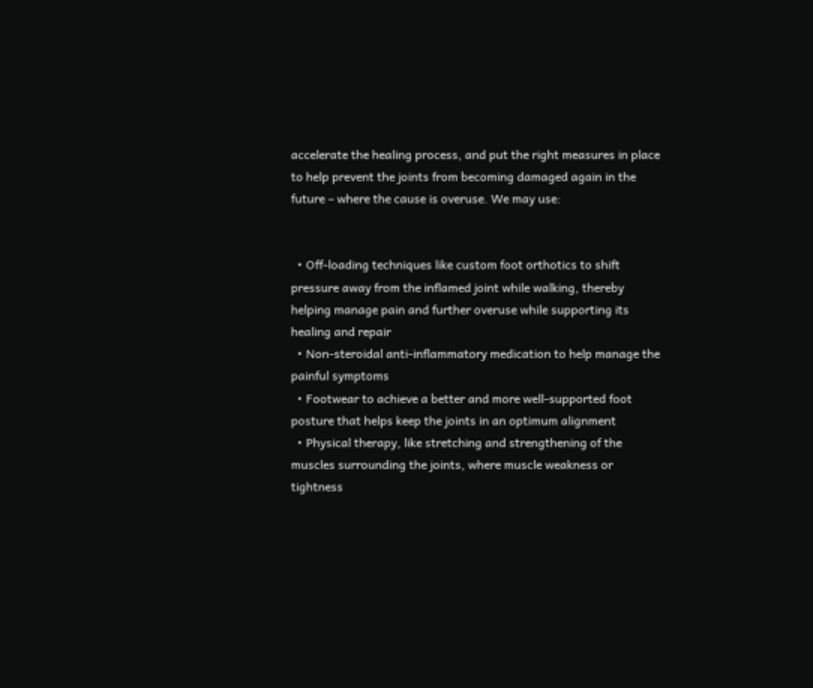accelerate the healing process, and put the right measures in place to help prevent the joints from becoming damaged again in the future – where the cause is overuse. We may use:


  • Off-loading techniques like custom foot orthotics to shift pressure away from the inflamed joint while walking, thereby helping manage pain and further overuse while supporting its healing and repair
  • Non-steroidal anti-inflammatory medication to help manage the painful symptoms
  • Footwear to achieve a better and more well-supported foot posture that helps keep the joints in an optimum alignment
  • Physical therapy, like stretching and strengthening of the muscles surrounding the joints, where muscle weakness or tightness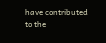have contributed to the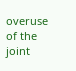overuse of the joint